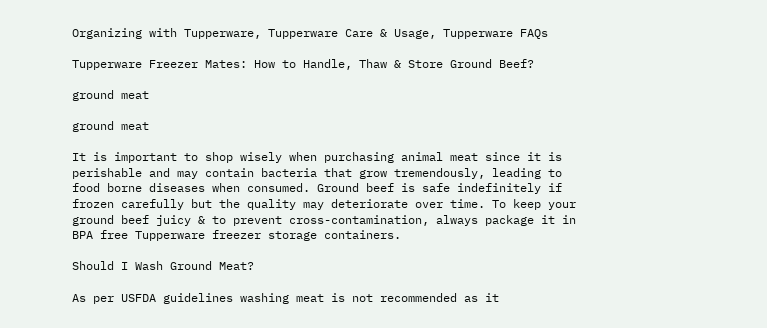Organizing with Tupperware, Tupperware Care & Usage, Tupperware FAQs

Tupperware Freezer Mates: How to Handle, Thaw & Store Ground Beef?

ground meat

ground meat

It is important to shop wisely when purchasing animal meat since it is perishable and may contain bacteria that grow tremendously, leading to food borne diseases when consumed. Ground beef is safe indefinitely if frozen carefully but the quality may deteriorate over time. To keep your ground beef juicy & to prevent cross-contamination, always package it in BPA free Tupperware freezer storage containers.

Should I Wash Ground Meat?

As per USFDA guidelines washing meat is not recommended as it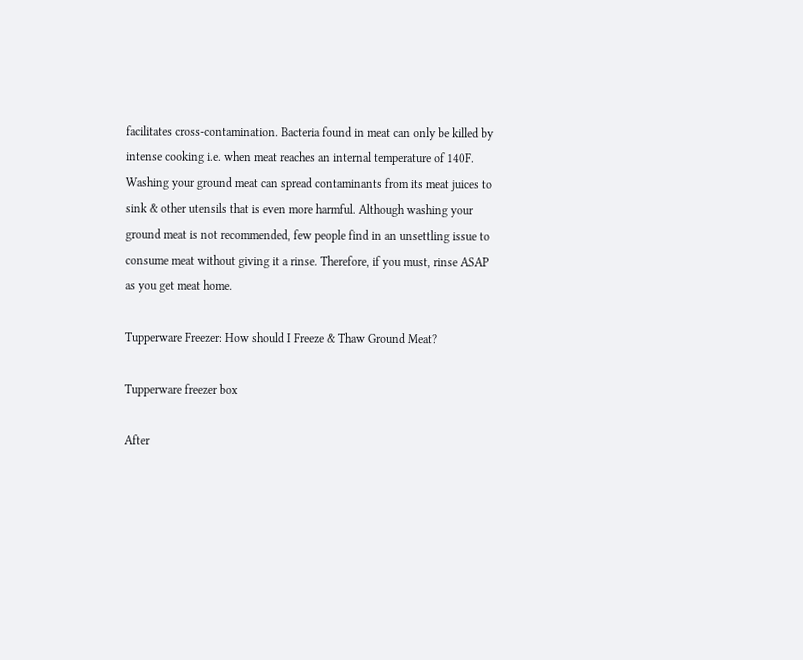facilitates cross-contamination. Bacteria found in meat can only be killed by intense cooking i.e. when meat reaches an internal temperature of 140F. Washing your ground meat can spread contaminants from its meat juices to sink & other utensils that is even more harmful. Although washing your ground meat is not recommended, few people find in an unsettling issue to consume meat without giving it a rinse. Therefore, if you must, rinse ASAP as you get meat home.

Tupperware Freezer: How should I Freeze & Thaw Ground Meat?

Tupperware freezer box

After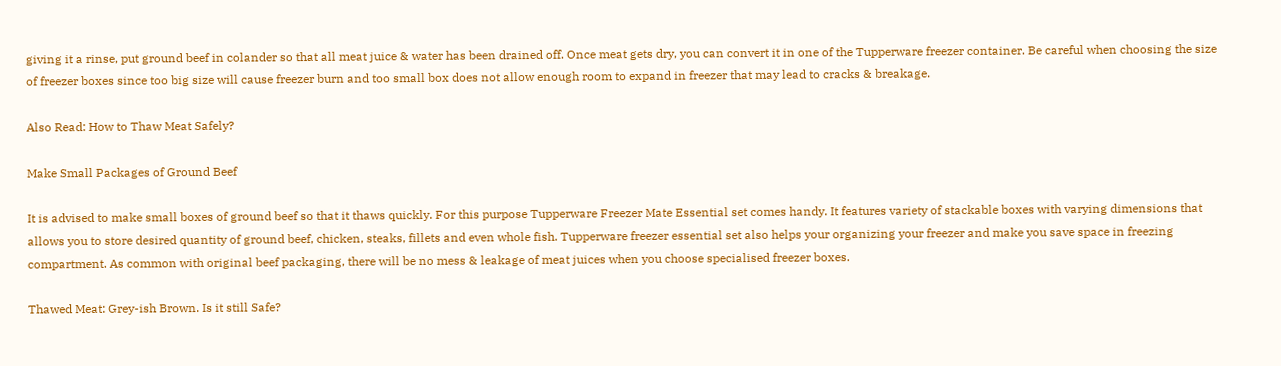giving it a rinse, put ground beef in colander so that all meat juice & water has been drained off. Once meat gets dry, you can convert it in one of the Tupperware freezer container. Be careful when choosing the size of freezer boxes since too big size will cause freezer burn and too small box does not allow enough room to expand in freezer that may lead to cracks & breakage.

Also Read: How to Thaw Meat Safely?

Make Small Packages of Ground Beef

It is advised to make small boxes of ground beef so that it thaws quickly. For this purpose Tupperware Freezer Mate Essential set comes handy. It features variety of stackable boxes with varying dimensions that allows you to store desired quantity of ground beef, chicken, steaks, fillets and even whole fish. Tupperware freezer essential set also helps your organizing your freezer and make you save space in freezing compartment. As common with original beef packaging, there will be no mess & leakage of meat juices when you choose specialised freezer boxes.

Thawed Meat: Grey-ish Brown. Is it still Safe?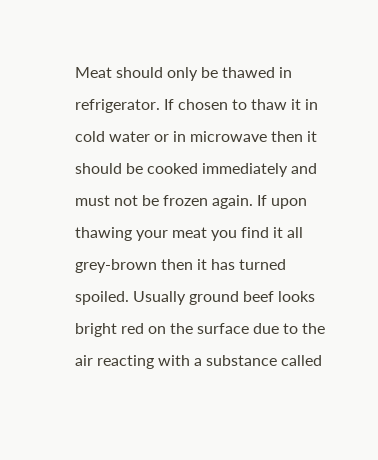Meat should only be thawed in refrigerator. If chosen to thaw it in cold water or in microwave then it should be cooked immediately and must not be frozen again. If upon thawing your meat you find it all grey-brown then it has turned spoiled. Usually ground beef looks bright red on the surface due to the air reacting with a substance called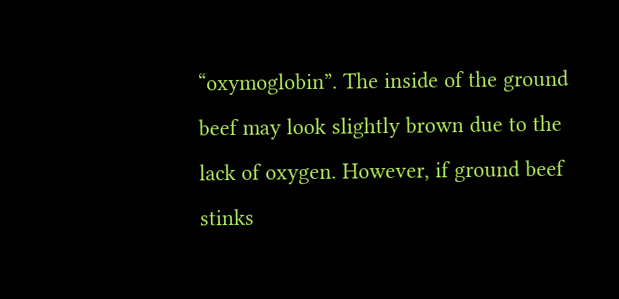“oxymoglobin”. The inside of the ground beef may look slightly brown due to the lack of oxygen. However, if ground beef stinks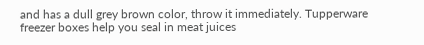and has a dull grey brown color, throw it immediately. Tupperware freezer boxes help you seal in meat juices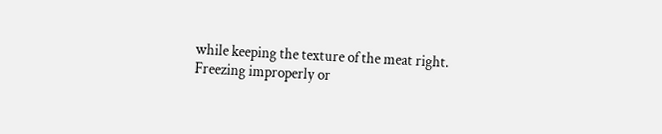while keeping the texture of the meat right. Freezing improperly or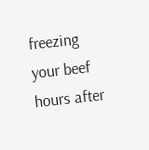freezing your beef hours after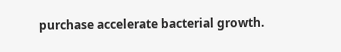purchase accelerate bacterial growth.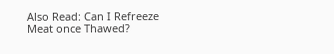Also Read: Can I Refreeze Meat once Thawed?